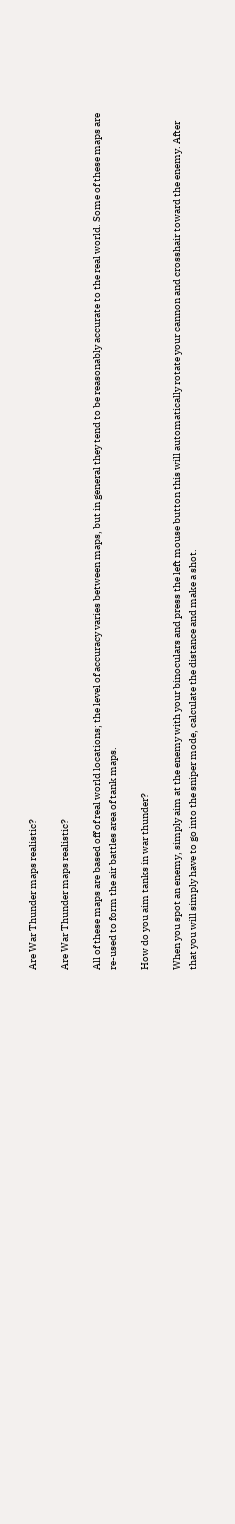Are War Thunder maps realistic?

Are War Thunder maps realistic?

All of these maps are based off of real world locations; the level of accuracy varies between maps, but in general they tend to be reasonably accurate to the real world. Some of these maps are re-used to form the air battles area of tank maps.

How do you aim tanks in war thunder?

When you spot an enemy, simply aim at the enemy with your binoculars and press the left mouse button this will automatically rotate your cannon and crosshair toward the enemy. After that you will simply have to go into the sniper mode, calculate the distance and make a shot.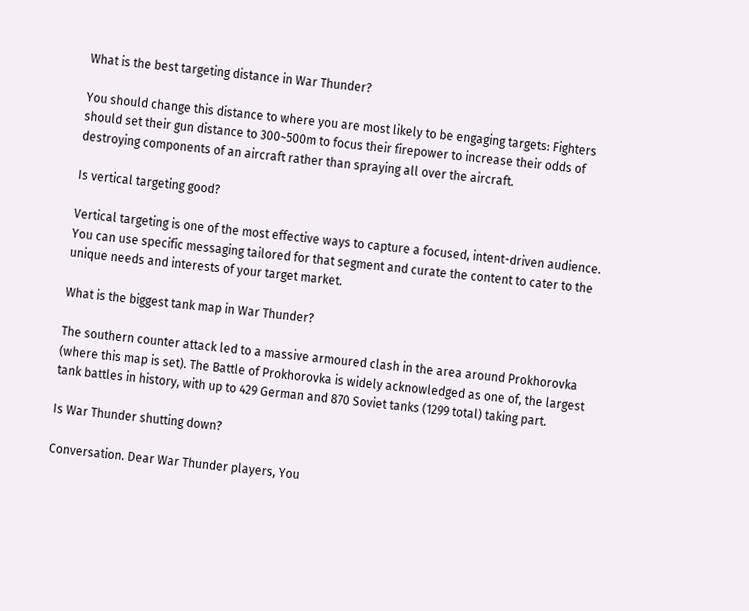What is the best targeting distance in War Thunder?

You should change this distance to where you are most likely to be engaging targets: Fighters should set their gun distance to 300~500m to focus their firepower to increase their odds of destroying components of an aircraft rather than spraying all over the aircraft.

Is vertical targeting good?

Vertical targeting is one of the most effective ways to capture a focused, intent-driven audience. You can use specific messaging tailored for that segment and curate the content to cater to the unique needs and interests of your target market.

What is the biggest tank map in War Thunder?

The southern counter attack led to a massive armoured clash in the area around Prokhorovka (where this map is set). The Battle of Prokhorovka is widely acknowledged as one of, the largest tank battles in history, with up to 429 German and 870 Soviet tanks (1299 total) taking part.

Is War Thunder shutting down?

Conversation. Dear War Thunder players, You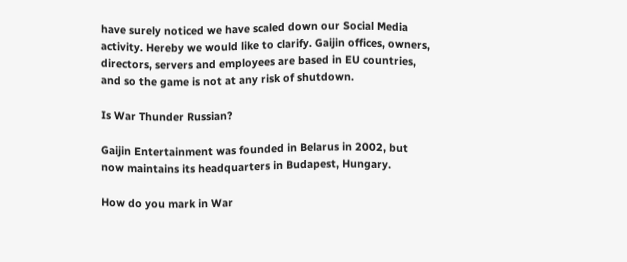have surely noticed we have scaled down our Social Media activity. Hereby we would like to clarify. Gaijin offices, owners, directors, servers and employees are based in EU countries, and so the game is not at any risk of shutdown.

Is War Thunder Russian?

Gaijin Entertainment was founded in Belarus in 2002, but now maintains its headquarters in Budapest, Hungary.

How do you mark in War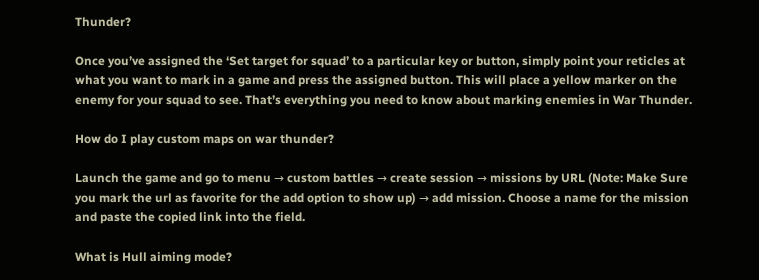Thunder?

Once you’ve assigned the ‘Set target for squad’ to a particular key or button, simply point your reticles at what you want to mark in a game and press the assigned button. This will place a yellow marker on the enemy for your squad to see. That’s everything you need to know about marking enemies in War Thunder.

How do I play custom maps on war thunder?

Launch the game and go to menu → custom battles → create session → missions by URL (Note: Make Sure you mark the url as favorite for the add option to show up) → add mission. Choose a name for the mission and paste the copied link into the field.

What is Hull aiming mode?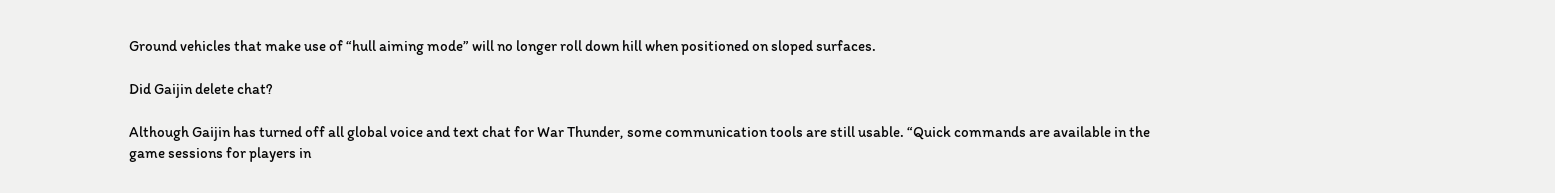Ground vehicles that make use of “hull aiming mode” will no longer roll down hill when positioned on sloped surfaces.

Did Gaijin delete chat?

Although Gaijin has turned off all global voice and text chat for War Thunder, some communication tools are still usable. “Quick commands are available in the game sessions for players in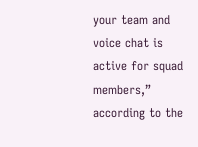your team and voice chat is active for squad members,” according to the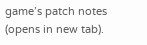game’s patch notes (opens in new tab).